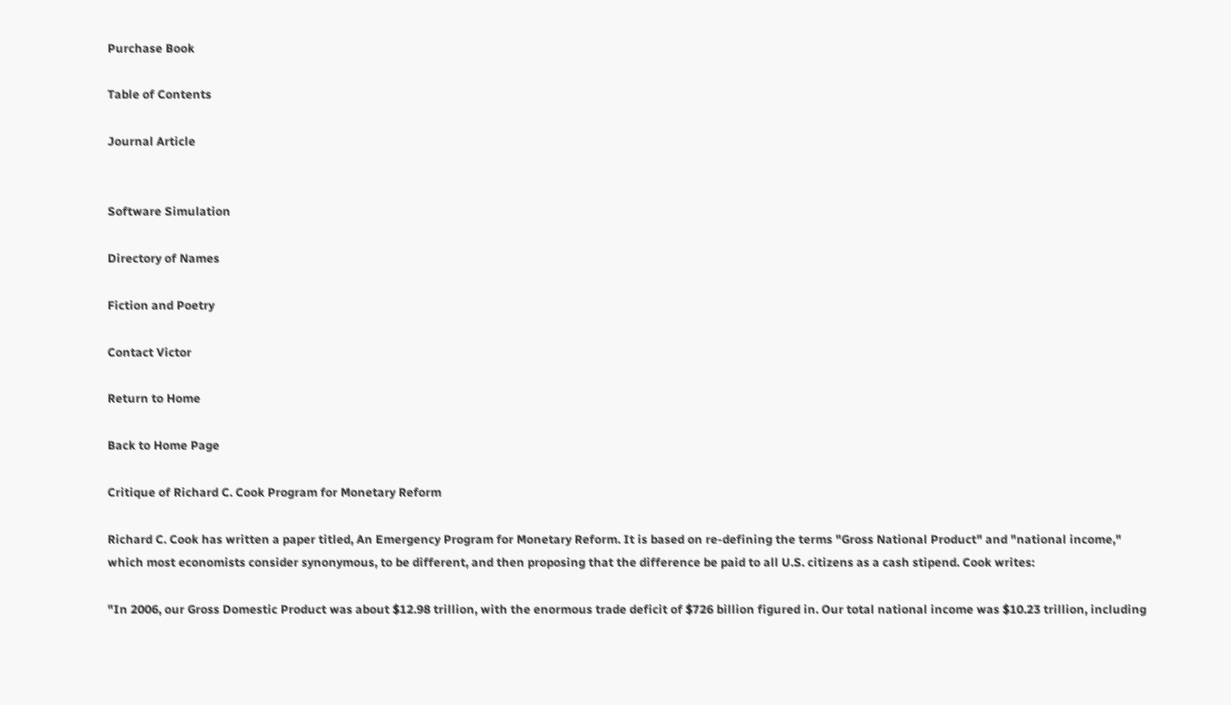Purchase Book

Table of Contents

Journal Article


Software Simulation

Directory of Names

Fiction and Poetry

Contact Victor

Return to Home

Back to Home Page

Critique of Richard C. Cook Program for Monetary Reform

Richard C. Cook has written a paper titled, An Emergency Program for Monetary Reform. It is based on re-defining the terms "Gross National Product" and "national income," which most economists consider synonymous, to be different, and then proposing that the difference be paid to all U.S. citizens as a cash stipend. Cook writes:

"In 2006, our Gross Domestic Product was about $12.98 trillion, with the enormous trade deficit of $726 billion figured in. Our total national income was $10.23 trillion, including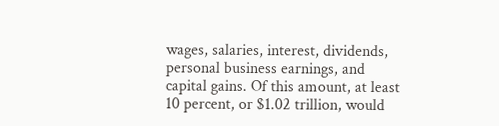wages, salaries, interest, dividends, personal business earnings, and capital gains. Of this amount, at least 10 percent, or $1.02 trillion, would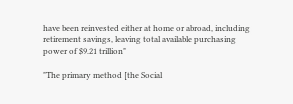have been reinvested either at home or abroad, including retirement savings, leaving total available purchasing power of $9.21 trillion"

"The primary method [the Social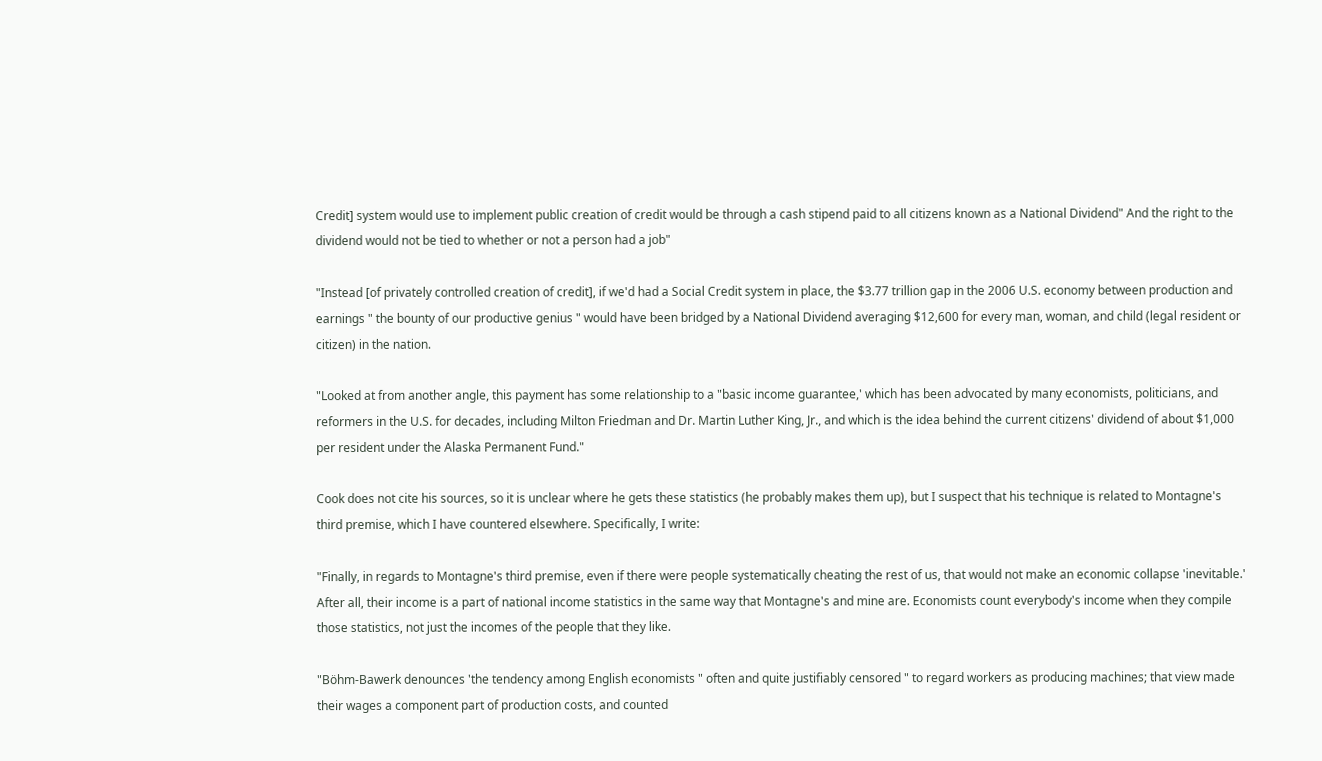Credit] system would use to implement public creation of credit would be through a cash stipend paid to all citizens known as a National Dividend" And the right to the dividend would not be tied to whether or not a person had a job"

"Instead [of privately controlled creation of credit], if we'd had a Social Credit system in place, the $3.77 trillion gap in the 2006 U.S. economy between production and earnings " the bounty of our productive genius " would have been bridged by a National Dividend averaging $12,600 for every man, woman, and child (legal resident or citizen) in the nation.

"Looked at from another angle, this payment has some relationship to a "basic income guarantee,' which has been advocated by many economists, politicians, and reformers in the U.S. for decades, including Milton Friedman and Dr. Martin Luther King, Jr., and which is the idea behind the current citizens' dividend of about $1,000 per resident under the Alaska Permanent Fund."

Cook does not cite his sources, so it is unclear where he gets these statistics (he probably makes them up), but I suspect that his technique is related to Montagne's third premise, which I have countered elsewhere. Specifically, I write:

"Finally, in regards to Montagne's third premise, even if there were people systematically cheating the rest of us, that would not make an economic collapse 'inevitable.' After all, their income is a part of national income statistics in the same way that Montagne's and mine are. Economists count everybody's income when they compile those statistics, not just the incomes of the people that they like.

"Böhm-Bawerk denounces 'the tendency among English economists " often and quite justifiably censored " to regard workers as producing machines; that view made their wages a component part of production costs, and counted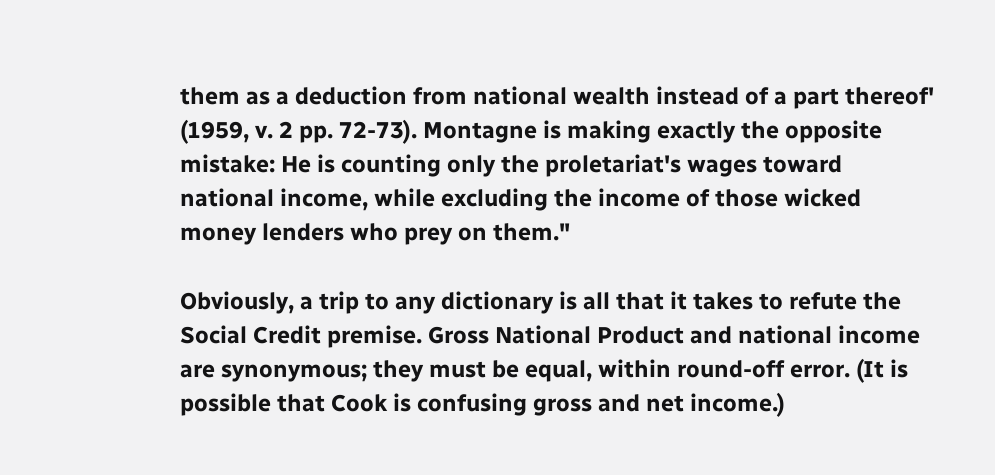them as a deduction from national wealth instead of a part thereof' (1959, v. 2 pp. 72-73). Montagne is making exactly the opposite mistake: He is counting only the proletariat's wages toward national income, while excluding the income of those wicked money lenders who prey on them."

Obviously, a trip to any dictionary is all that it takes to refute the Social Credit premise. Gross National Product and national income are synonymous; they must be equal, within round-off error. (It is possible that Cook is confusing gross and net income.)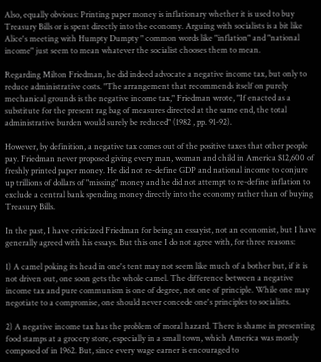Also, equally obvious: Printing paper money is inflationary whether it is used to buy Treasury Bills or is spent directly into the economy. Arguing with socialists is a bit like Alice's meeting with Humpty Dumpty " common words like "inflation" and "national income" just seem to mean whatever the socialist chooses them to mean.

Regarding Milton Friedman, he did indeed advocate a negative income tax, but only to reduce administrative costs. "The arrangement that recommends itself on purely mechanical grounds is the negative income tax," Friedman wrote, "If enacted as a substitute for the present rag bag of measures directed at the same end, the total administrative burden would surely be reduced" (1982 , pp. 91-92).

However, by definition, a negative tax comes out of the positive taxes that other people pay. Friedman never proposed giving every man, woman and child in America $12,600 of freshly printed paper money. He did not re-define GDP and national income to conjure up trillions of dollars of "missing" money and he did not attempt to re-define inflation to exclude a central bank spending money directly into the economy rather than of buying Treasury Bills.

In the past, I have criticized Friedman for being an essayist, not an economist, but I have generally agreed with his essays. But this one I do not agree with, for three reasons:

1) A camel poking its head in one's tent may not seem like much of a bother but, if it is not driven out, one soon gets the whole camel. The difference between a negative income tax and pure communism is one of degree, not one of principle. While one may negotiate to a compromise, one should never concede one's principles to socialists.

2) A negative income tax has the problem of moral hazard. There is shame in presenting food stamps at a grocery store, especially in a small town, which America was mostly composed of in 1962. But, since every wage earner is encouraged to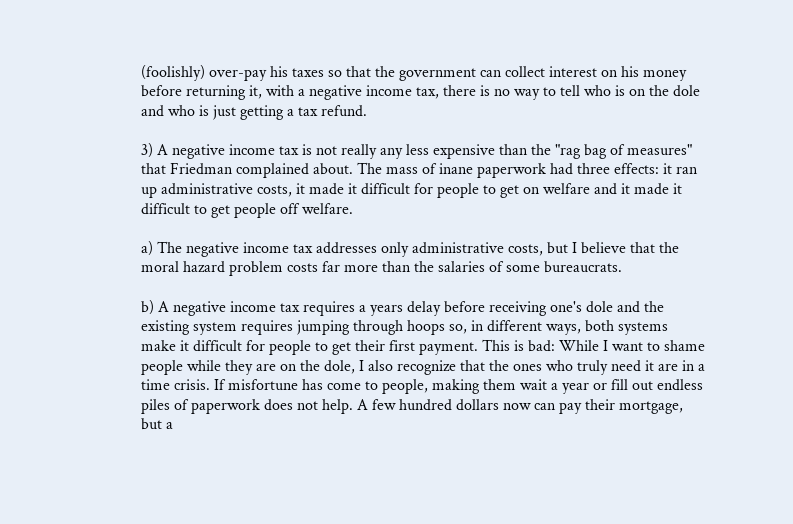(foolishly) over-pay his taxes so that the government can collect interest on his money before returning it, with a negative income tax, there is no way to tell who is on the dole and who is just getting a tax refund.

3) A negative income tax is not really any less expensive than the "rag bag of measures" that Friedman complained about. The mass of inane paperwork had three effects: it ran up administrative costs, it made it difficult for people to get on welfare and it made it difficult to get people off welfare.

a) The negative income tax addresses only administrative costs, but I believe that the moral hazard problem costs far more than the salaries of some bureaucrats.

b) A negative income tax requires a years delay before receiving one's dole and the existing system requires jumping through hoops so, in different ways, both systems make it difficult for people to get their first payment. This is bad: While I want to shame people while they are on the dole, I also recognize that the ones who truly need it are in a time crisis. If misfortune has come to people, making them wait a year or fill out endless piles of paperwork does not help. A few hundred dollars now can pay their mortgage, but a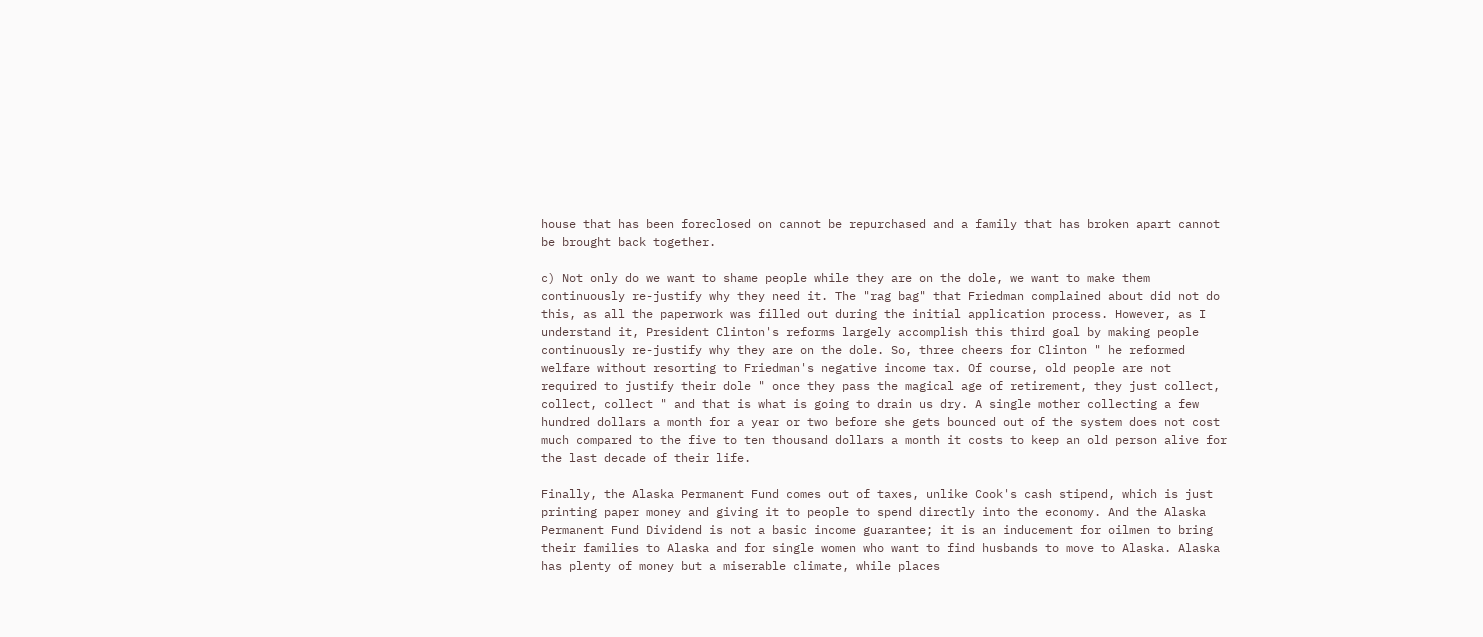house that has been foreclosed on cannot be repurchased and a family that has broken apart cannot be brought back together.

c) Not only do we want to shame people while they are on the dole, we want to make them continuously re-justify why they need it. The "rag bag" that Friedman complained about did not do this, as all the paperwork was filled out during the initial application process. However, as I understand it, President Clinton's reforms largely accomplish this third goal by making people continuously re-justify why they are on the dole. So, three cheers for Clinton " he reformed welfare without resorting to Friedman's negative income tax. Of course, old people are not required to justify their dole " once they pass the magical age of retirement, they just collect, collect, collect " and that is what is going to drain us dry. A single mother collecting a few hundred dollars a month for a year or two before she gets bounced out of the system does not cost much compared to the five to ten thousand dollars a month it costs to keep an old person alive for the last decade of their life.

Finally, the Alaska Permanent Fund comes out of taxes, unlike Cook's cash stipend, which is just printing paper money and giving it to people to spend directly into the economy. And the Alaska Permanent Fund Dividend is not a basic income guarantee; it is an inducement for oilmen to bring their families to Alaska and for single women who want to find husbands to move to Alaska. Alaska has plenty of money but a miserable climate, while places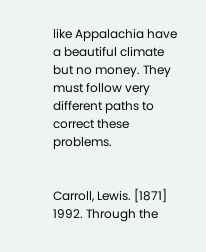like Appalachia have a beautiful climate but no money. They must follow very different paths to correct these problems.


Carroll, Lewis. [1871] 1992. Through the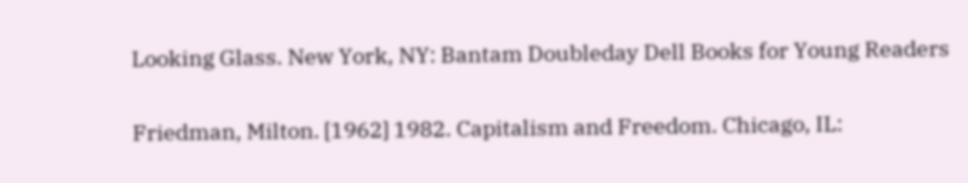Looking Glass. New York, NY: Bantam Doubleday Dell Books for Young Readers

Friedman, Milton. [1962] 1982. Capitalism and Freedom. Chicago, IL: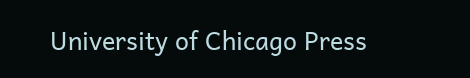University of Chicago Press